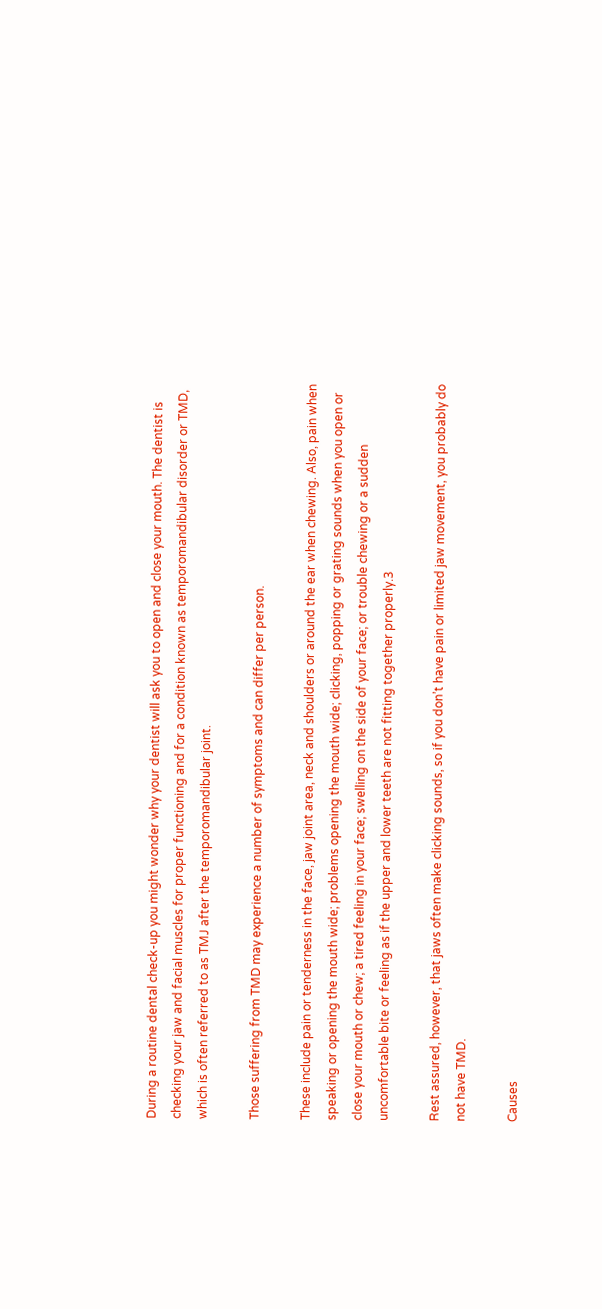During a routine dental check-up you might wonder why your dentist will ask you to open and close your mouth. The dentist is checking your jaw and facial muscles for proper functioning and for a condition known as temporomandibular disorder or TMD, which is often referred to as TMJ after the temporomandibular joint.

Those suffering from TMD may experience a number of symptoms and can differ per person.

These include pain or tenderness in the face, jaw joint area, neck and shoulders or around the ear when chewing. Also, pain when speaking or opening the mouth wide; problems opening the mouth wide; clicking, popping or grating sounds when you open or close your mouth or chew; a tired feeling in your face; swelling on the side of your face; or trouble chewing or a sudden uncomfortable bite or feeling as if the upper and lower teeth are not fitting together properly.3

Rest assured, however, that jaws often make clicking sounds, so if you don’t have pain or limited jaw movement, you probably do not have TMD.

Causes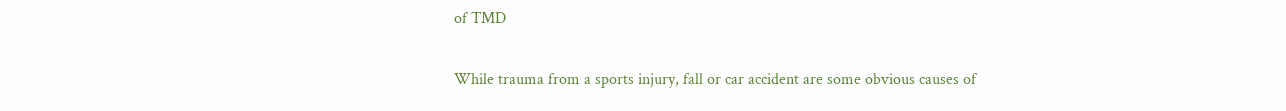of TMD

While trauma from a sports injury, fall or car accident are some obvious causes of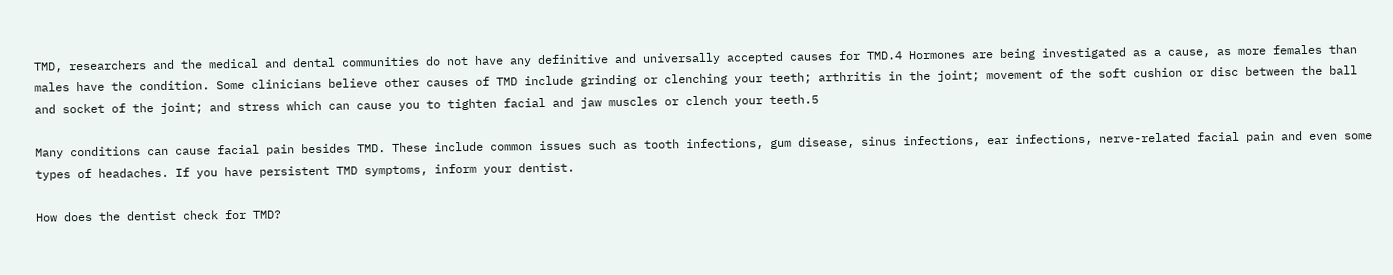TMD, researchers and the medical and dental communities do not have any definitive and universally accepted causes for TMD.4 Hormones are being investigated as a cause, as more females than males have the condition. Some clinicians believe other causes of TMD include grinding or clenching your teeth; arthritis in the joint; movement of the soft cushion or disc between the ball and socket of the joint; and stress which can cause you to tighten facial and jaw muscles or clench your teeth.5

Many conditions can cause facial pain besides TMD. These include common issues such as tooth infections, gum disease, sinus infections, ear infections, nerve-related facial pain and even some types of headaches. If you have persistent TMD symptoms, inform your dentist.

How does the dentist check for TMD?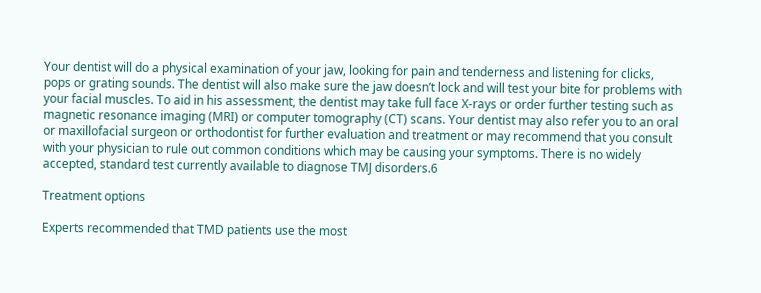Your dentist will do a physical examination of your jaw, looking for pain and tenderness and listening for clicks, pops or grating sounds. The dentist will also make sure the jaw doesn’t lock and will test your bite for problems with your facial muscles. To aid in his assessment, the dentist may take full face X-rays or order further testing such as magnetic resonance imaging (MRI) or computer tomography (CT) scans. Your dentist may also refer you to an oral or maxillofacial surgeon or orthodontist for further evaluation and treatment or may recommend that you consult with your physician to rule out common conditions which may be causing your symptoms. There is no widely accepted, standard test currently available to diagnose TMJ disorders.6

Treatment options

Experts recommended that TMD patients use the most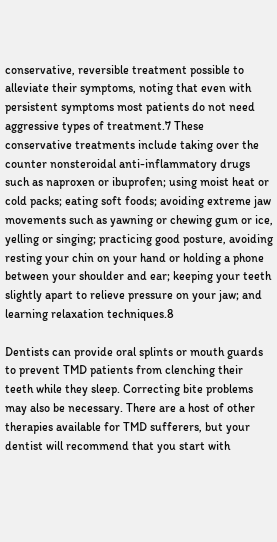conservative, reversible treatment possible to alleviate their symptoms, noting that even with persistent symptoms most patients do not need aggressive types of treatment.7 These conservative treatments include taking over the counter nonsteroidal anti-inflammatory drugs such as naproxen or ibuprofen; using moist heat or cold packs; eating soft foods; avoiding extreme jaw movements such as yawning or chewing gum or ice, yelling or singing; practicing good posture, avoiding resting your chin on your hand or holding a phone between your shoulder and ear; keeping your teeth slightly apart to relieve pressure on your jaw; and learning relaxation techniques.8

Dentists can provide oral splints or mouth guards to prevent TMD patients from clenching their teeth while they sleep. Correcting bite problems may also be necessary. There are a host of other therapies available for TMD sufferers, but your dentist will recommend that you start with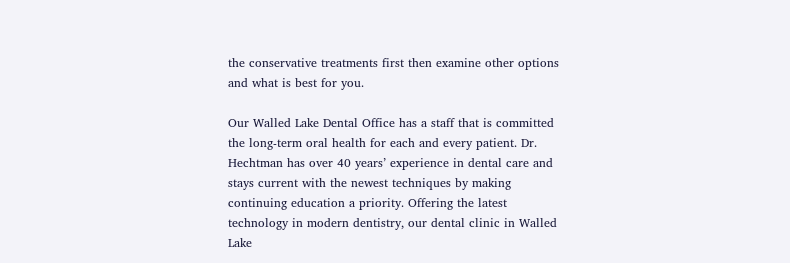the conservative treatments first then examine other options and what is best for you.

Our Walled Lake Dental Office has a staff that is committed the long-term oral health for each and every patient. Dr. Hechtman has over 40 years’ experience in dental care and stays current with the newest techniques by making continuing education a priority. Offering the latest technology in modern dentistry, our dental clinic in Walled Lake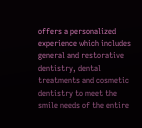offers a personalized experience which includes general and restorative dentistry, dental treatments and cosmetic dentistry to meet the smile needs of the entire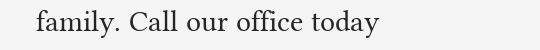family. Call our office today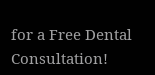for a Free Dental Consultation!